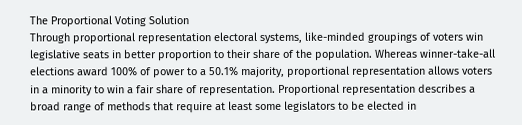The Proportional Voting Solution
Through proportional representation electoral systems, like-minded groupings of voters win legislative seats in better proportion to their share of the population. Whereas winner-take-all elections award 100% of power to a 50.1% majority, proportional representation allows voters in a minority to win a fair share of representation. Proportional representation describes a broad range of methods that require at least some legislators to be elected in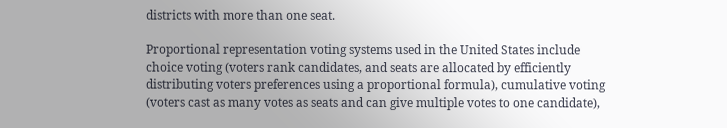districts with more than one seat.

Proportional representation voting systems used in the United States include choice voting (voters rank candidates, and seats are allocated by efficiently distributing voters preferences using a proportional formula), cumulative voting (voters cast as many votes as seats and can give multiple votes to one candidate),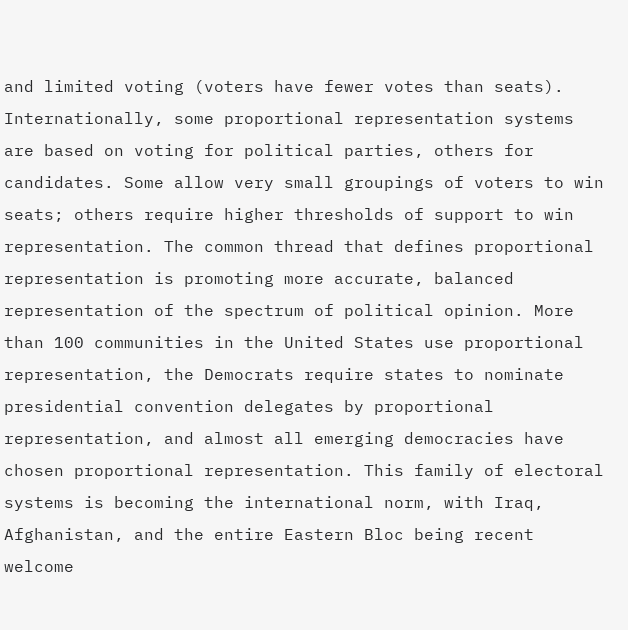and limited voting (voters have fewer votes than seats). Internationally, some proportional representation systems are based on voting for political parties, others for candidates. Some allow very small groupings of voters to win seats; others require higher thresholds of support to win representation. The common thread that defines proportional representation is promoting more accurate, balanced representation of the spectrum of political opinion. More than 100 communities in the United States use proportional representation, the Democrats require states to nominate presidential convention delegates by proportional representation, and almost all emerging democracies have chosen proportional representation. This family of electoral systems is becoming the international norm, with Iraq, Afghanistan, and the entire Eastern Bloc being recent welcome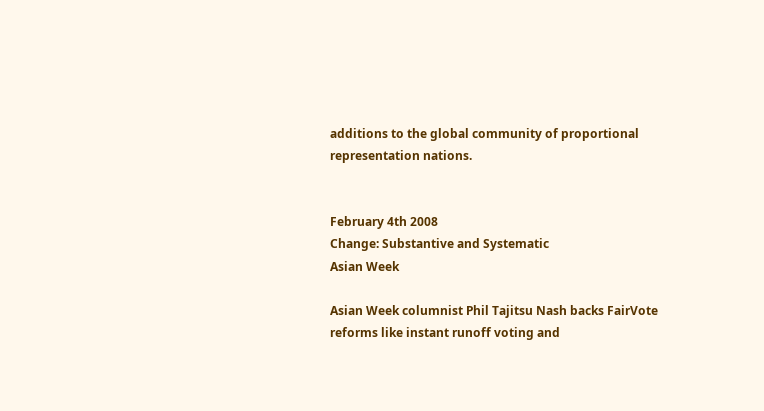additions to the global community of proportional representation nations.


February 4th 2008
Change: Substantive and Systematic
Asian Week

Asian Week columnist Phil Tajitsu Nash backs FairVote reforms like instant runoff voting and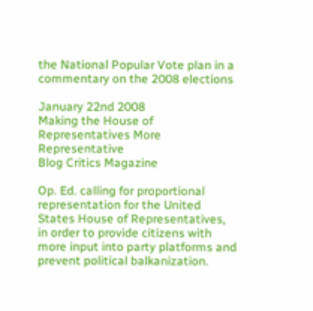the National Popular Vote plan in a commentary on the 2008 elections

January 22nd 2008
Making the House of Representatives More Representative
Blog Critics Magazine

Op. Ed. calling for proportional representation for the United States House of Representatives, in order to provide citizens with more input into party platforms and prevent political balkanization.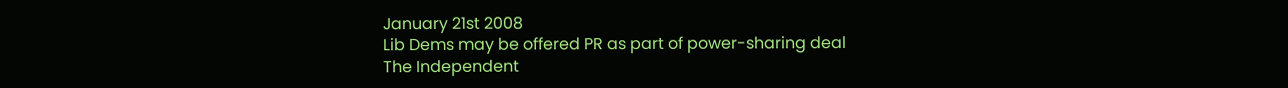January 21st 2008
Lib Dems may be offered PR as part of power-sharing deal
The Independent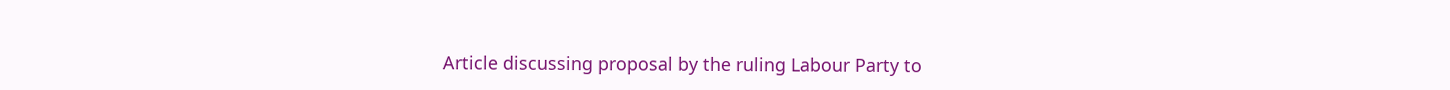Article discussing proposal by the ruling Labour Party to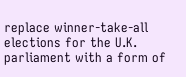replace winner-take-all elections for the U.K. parliament with a form of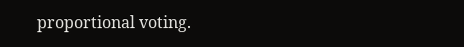proportional voting.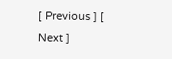[ Previous ] [ Next ]